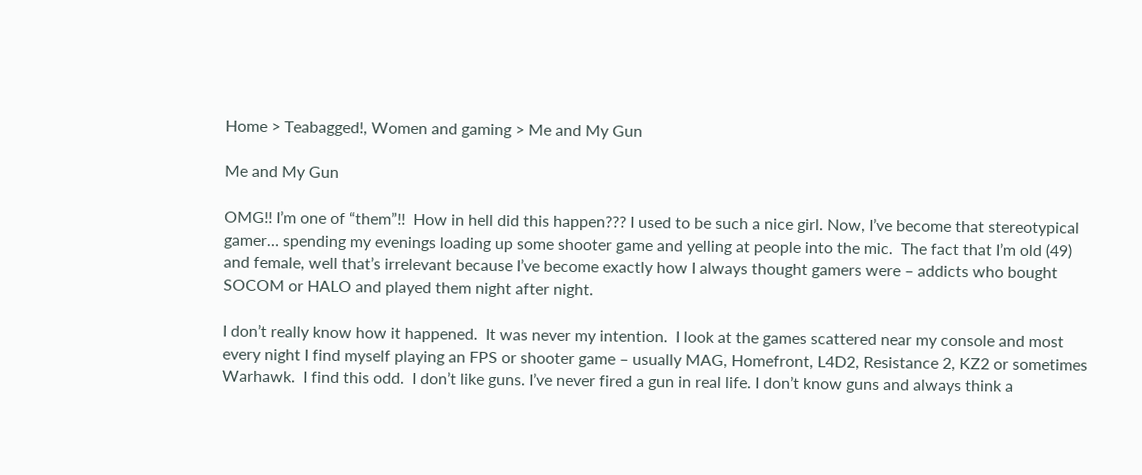Home > Teabagged!, Women and gaming > Me and My Gun

Me and My Gun

OMG!! I’m one of “them”!!  How in hell did this happen??? I used to be such a nice girl. Now, I’ve become that stereotypical gamer… spending my evenings loading up some shooter game and yelling at people into the mic.  The fact that I’m old (49) and female, well that’s irrelevant because I’ve become exactly how I always thought gamers were – addicts who bought SOCOM or HALO and played them night after night.

I don’t really know how it happened.  It was never my intention.  I look at the games scattered near my console and most every night I find myself playing an FPS or shooter game – usually MAG, Homefront, L4D2, Resistance 2, KZ2 or sometimes Warhawk.  I find this odd.  I don’t like guns. I’ve never fired a gun in real life. I don’t know guns and always think a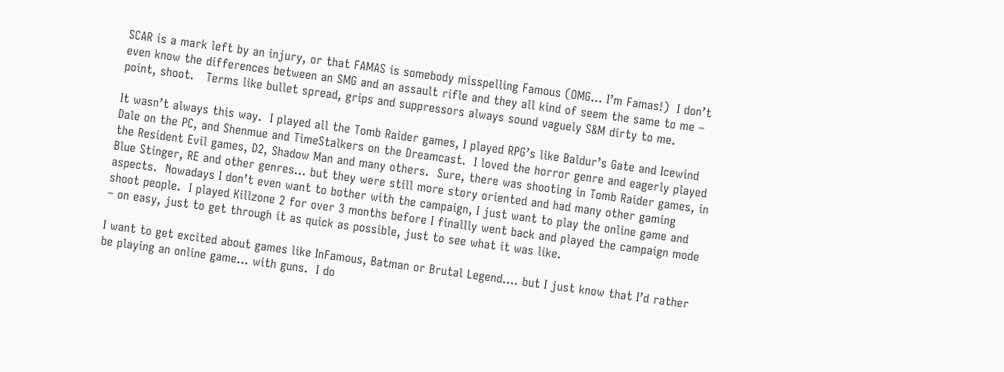SCAR is a mark left by an injury, or that FAMAS is somebody misspelling Famous (OMG… I’m Famas!)  I don’t even know the differences between an SMG and an assault rifle and they all kind of seem the same to me – point, shoot.   Terms like bullet spread, grips and suppressors always sound vaguely S&M dirty to me.

It wasn’t always this way.  I played all the Tomb Raider games, I played RPG’s like Baldur’s Gate and Icewind Dale on the PC, and Shenmue and TimeStalkers on the Dreamcast.  I loved the horror genre and eagerly played the Resident Evil games, D2, Shadow Man and many others.  Sure, there was shooting in Tomb Raider games, in Blue Stinger, RE and other genres… but they were still more story oriented and had many other gaming aspects.  Nowadays I don’t even want to bother with the campaign, I just want to play the online game and shoot people.  I played Killzone 2 for over 3 months before I finallly went back and played the campaign mode – on easy, just to get through it as quick as possible, just to see what it was like.

I want to get excited about games like InFamous, Batman or Brutal Legend…. but I just know that I’d rather be playing an online game… with guns.  I do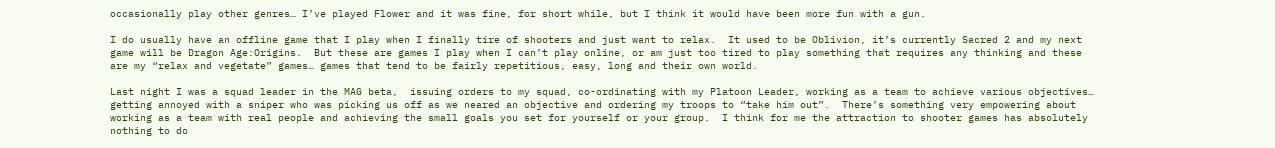occasionally play other genres… I’ve played Flower and it was fine, for short while, but I think it would have been more fun with a gun.

I do usually have an offline game that I play when I finally tire of shooters and just want to relax.  It used to be Oblivion, it’s currently Sacred 2 and my next game will be Dragon Age:Origins.  But these are games I play when I can’t play online, or am just too tired to play something that requires any thinking and these are my “relax and vegetate” games… games that tend to be fairly repetitious, easy, long and their own world.

Last night I was a squad leader in the MAG beta,  issuing orders to my squad, co-ordinating with my Platoon Leader, working as a team to achieve various objectives… getting annoyed with a sniper who was picking us off as we neared an objective and ordering my troops to “take him out”.  There’s something very empowering about working as a team with real people and achieving the small goals you set for yourself or your group.  I think for me the attraction to shooter games has absolutely nothing to do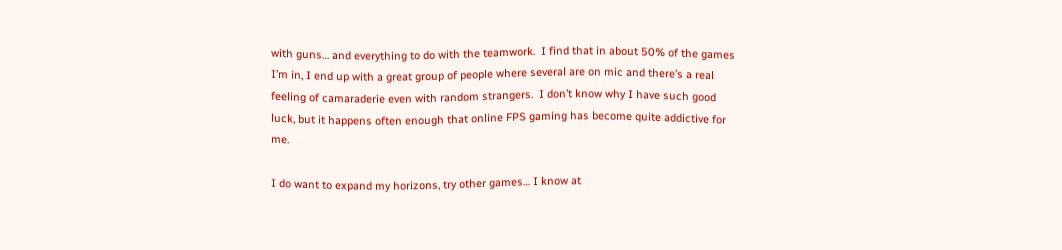with guns… and everything to do with the teamwork.  I find that in about 50% of the games I’m in, I end up with a great group of people where several are on mic and there’s a real feeling of camaraderie even with random strangers.  I don’t know why I have such good luck, but it happens often enough that online FPS gaming has become quite addictive for me.

I do want to expand my horizons, try other games… I know at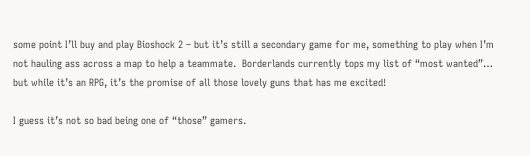some point I’ll buy and play Bioshock 2 – but it’s still a secondary game for me, something to play when I’m not hauling ass across a map to help a teammate.  Borderlands currently tops my list of “most wanted”… but while it’s an RPG, it’s the promise of all those lovely guns that has me excited!

I guess it’s not so bad being one of “those” gamers.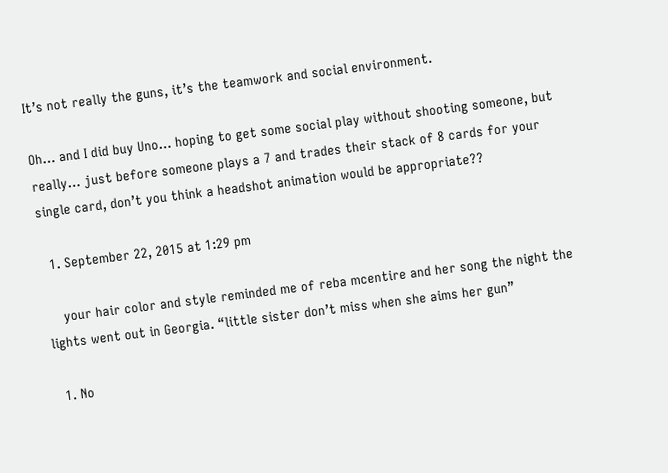It’s not really the guns, it’s the teamwork and social environment.

Oh… and I did buy Uno… hoping to get some social play without shooting someone, but really… just before someone plays a 7 and trades their stack of 8 cards for your single card, don’t you think a headshot animation would be appropriate??

  1. September 22, 2015 at 1:29 pm

    your hair color and style reminded me of reba mcentire and her song the night the lights went out in Georgia. “little sister don’t miss when she aims her gun”

  1. No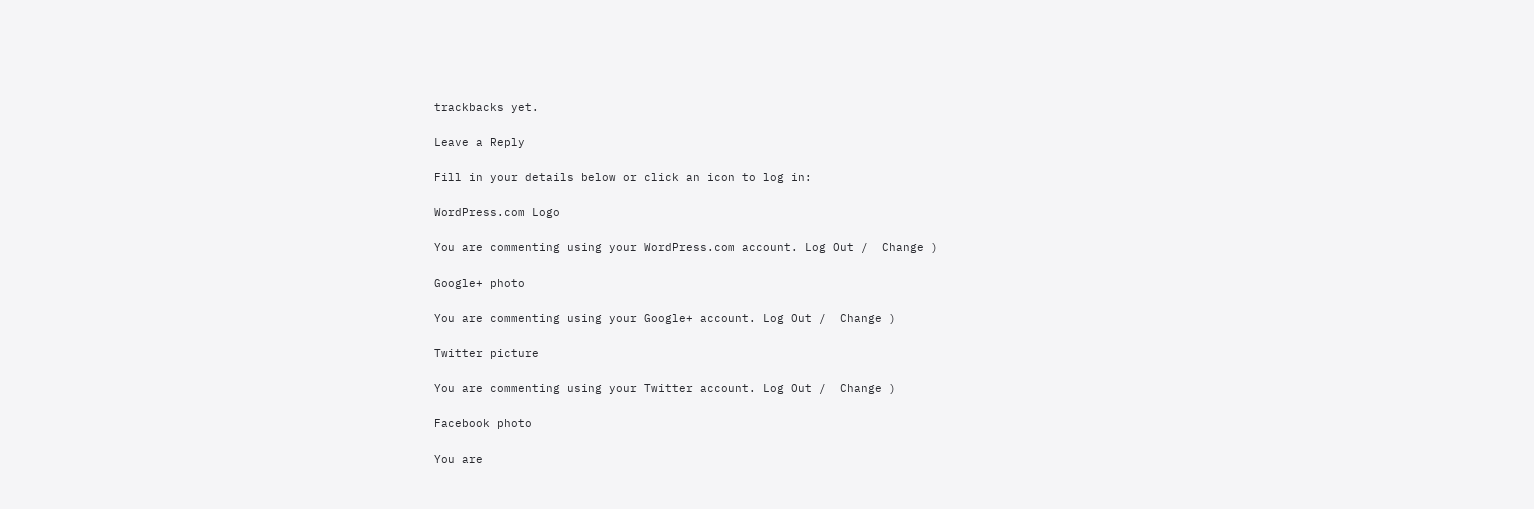trackbacks yet.

Leave a Reply

Fill in your details below or click an icon to log in:

WordPress.com Logo

You are commenting using your WordPress.com account. Log Out /  Change )

Google+ photo

You are commenting using your Google+ account. Log Out /  Change )

Twitter picture

You are commenting using your Twitter account. Log Out /  Change )

Facebook photo

You are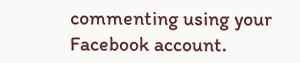commenting using your Facebook account.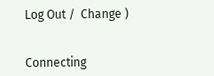Log Out /  Change )


Connecting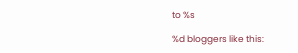to %s

%d bloggers like this: